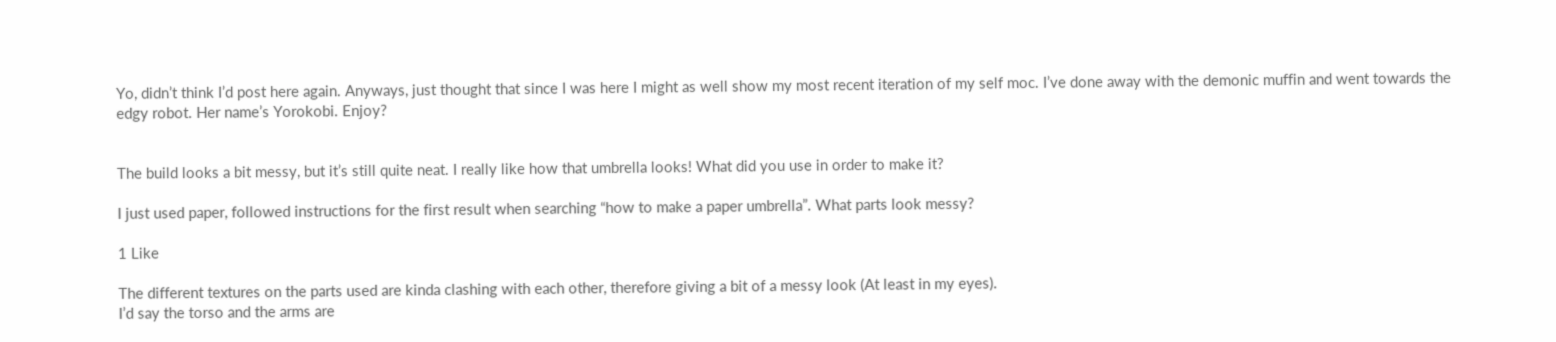Yo, didn’t think I’d post here again. Anyways, just thought that since I was here I might as well show my most recent iteration of my self moc. I’ve done away with the demonic muffin and went towards the edgy robot. Her name’s Yorokobi. Enjoy?


The build looks a bit messy, but it’s still quite neat. I really like how that umbrella looks! What did you use in order to make it?

I just used paper, followed instructions for the first result when searching “how to make a paper umbrella”. What parts look messy?

1 Like

The different textures on the parts used are kinda clashing with each other, therefore giving a bit of a messy look (At least in my eyes).
I’d say the torso and the arms are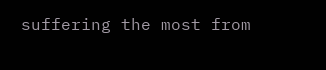suffering the most from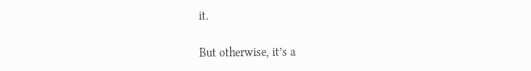it.

But otherwise, it’s a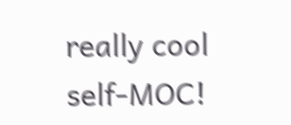really cool self-MOC!